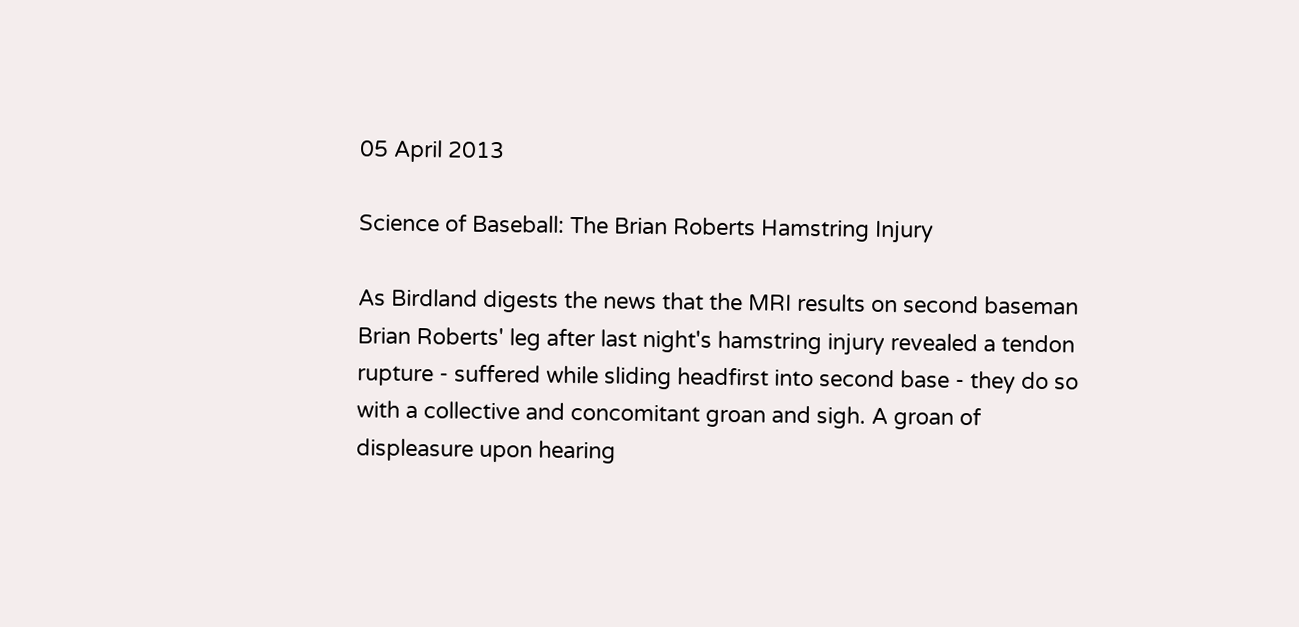05 April 2013

Science of Baseball: The Brian Roberts Hamstring Injury

As Birdland digests the news that the MRI results on second baseman Brian Roberts' leg after last night's hamstring injury revealed a tendon rupture - suffered while sliding headfirst into second base - they do so with a collective and concomitant groan and sigh. A groan of displeasure upon hearing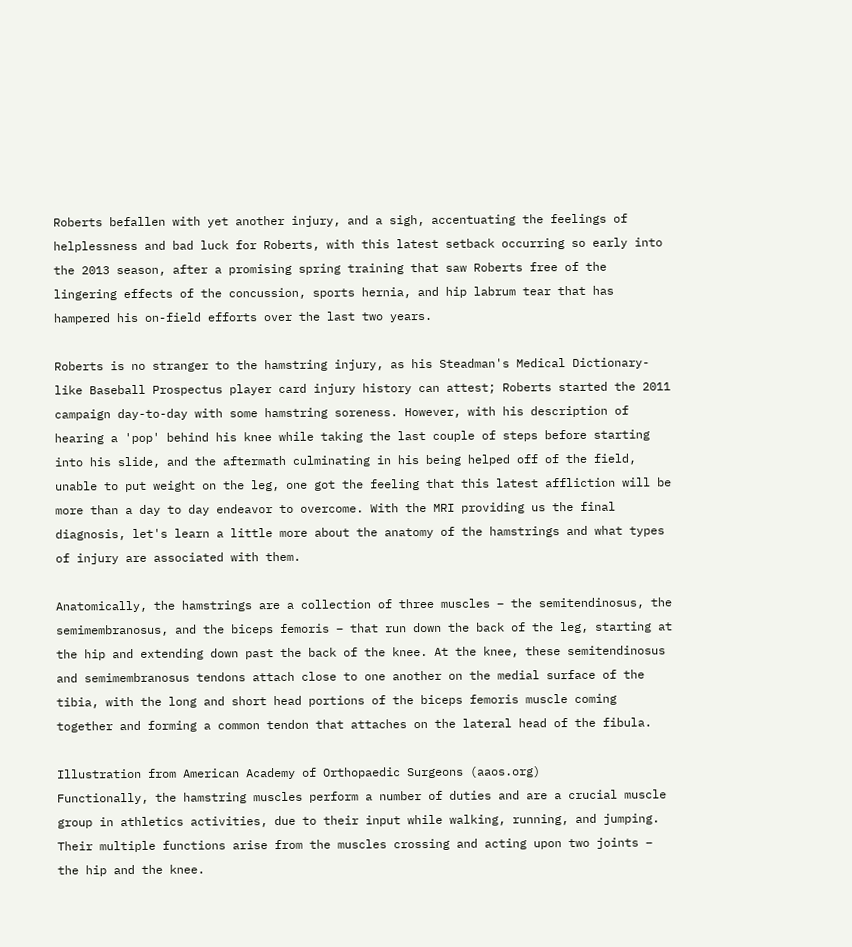Roberts befallen with yet another injury, and a sigh, accentuating the feelings of helplessness and bad luck for Roberts, with this latest setback occurring so early into the 2013 season, after a promising spring training that saw Roberts free of the lingering effects of the concussion, sports hernia, and hip labrum tear that has hampered his on-field efforts over the last two years.

Roberts is no stranger to the hamstring injury, as his Steadman's Medical Dictionary-like Baseball Prospectus player card injury history can attest; Roberts started the 2011 campaign day-to-day with some hamstring soreness. However, with his description of hearing a 'pop' behind his knee while taking the last couple of steps before starting into his slide, and the aftermath culminating in his being helped off of the field, unable to put weight on the leg, one got the feeling that this latest affliction will be more than a day to day endeavor to overcome. With the MRI providing us the final diagnosis, let's learn a little more about the anatomy of the hamstrings and what types of injury are associated with them.

Anatomically, the hamstrings are a collection of three muscles – the semitendinosus, the semimembranosus, and the biceps femoris – that run down the back of the leg, starting at the hip and extending down past the back of the knee. At the knee, these semitendinosus and semimembranosus tendons attach close to one another on the medial surface of the tibia, with the long and short head portions of the biceps femoris muscle coming together and forming a common tendon that attaches on the lateral head of the fibula.

Illustration from American Academy of Orthopaedic Surgeons (aaos.org)
Functionally, the hamstring muscles perform a number of duties and are a crucial muscle group in athletics activities, due to their input while walking, running, and jumping. Their multiple functions arise from the muscles crossing and acting upon two joints – the hip and the knee.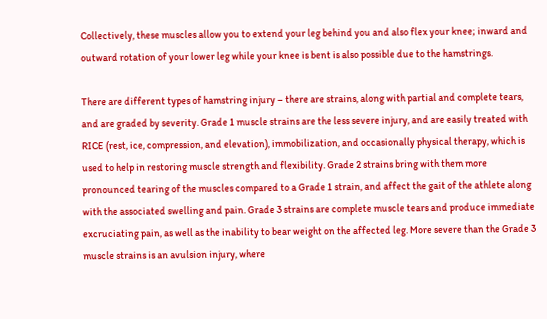Collectively, these muscles allow you to extend your leg behind you and also flex your knee; inward and outward rotation of your lower leg while your knee is bent is also possible due to the hamstrings.

There are different types of hamstring injury – there are strains, along with partial and complete tears, and are graded by severity. Grade 1 muscle strains are the less severe injury, and are easily treated with RICE (rest, ice, compression, and elevation), immobilization, and occasionally physical therapy, which is used to help in restoring muscle strength and flexibility. Grade 2 strains bring with them more pronounced tearing of the muscles compared to a Grade 1 strain, and affect the gait of the athlete along with the associated swelling and pain. Grade 3 strains are complete muscle tears and produce immediate excruciating pain, as well as the inability to bear weight on the affected leg. More severe than the Grade 3 muscle strains is an avulsion injury, where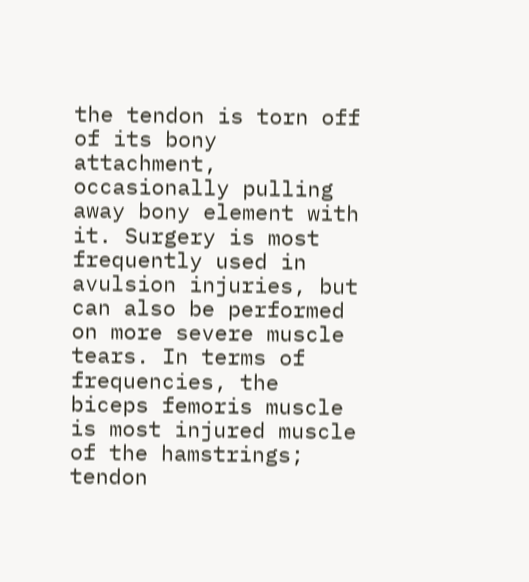the tendon is torn off of its bony attachment, occasionally pulling away bony element with it. Surgery is most frequently used in avulsion injuries, but can also be performed on more severe muscle tears. In terms of frequencies, the biceps femoris muscle is most injured muscle of the hamstrings; tendon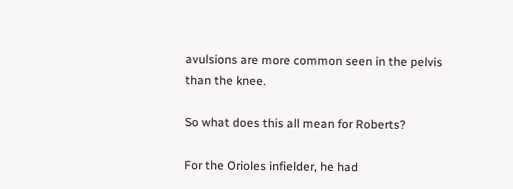avulsions are more common seen in the pelvis than the knee.

So what does this all mean for Roberts?

For the Orioles infielder, he had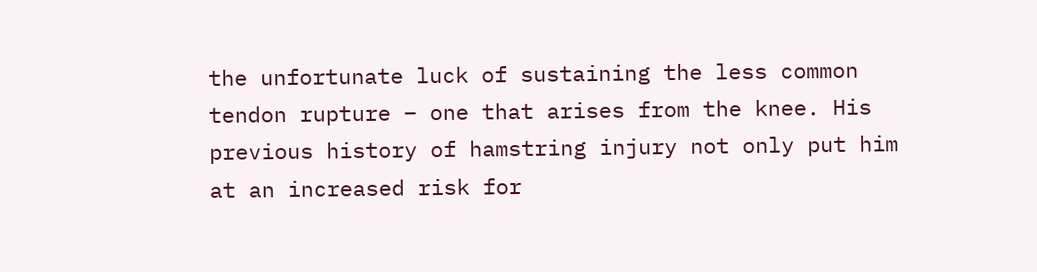the unfortunate luck of sustaining the less common tendon rupture – one that arises from the knee. His previous history of hamstring injury not only put him at an increased risk for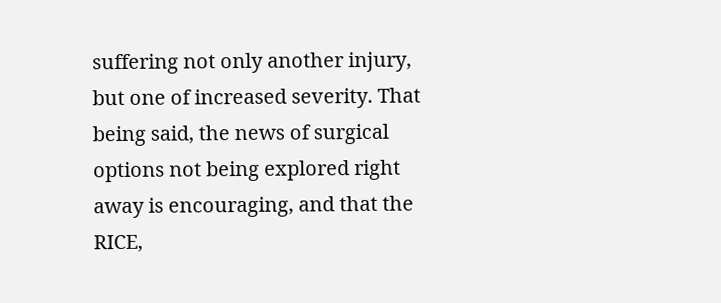suffering not only another injury, but one of increased severity. That being said, the news of surgical options not being explored right away is encouraging, and that the RICE,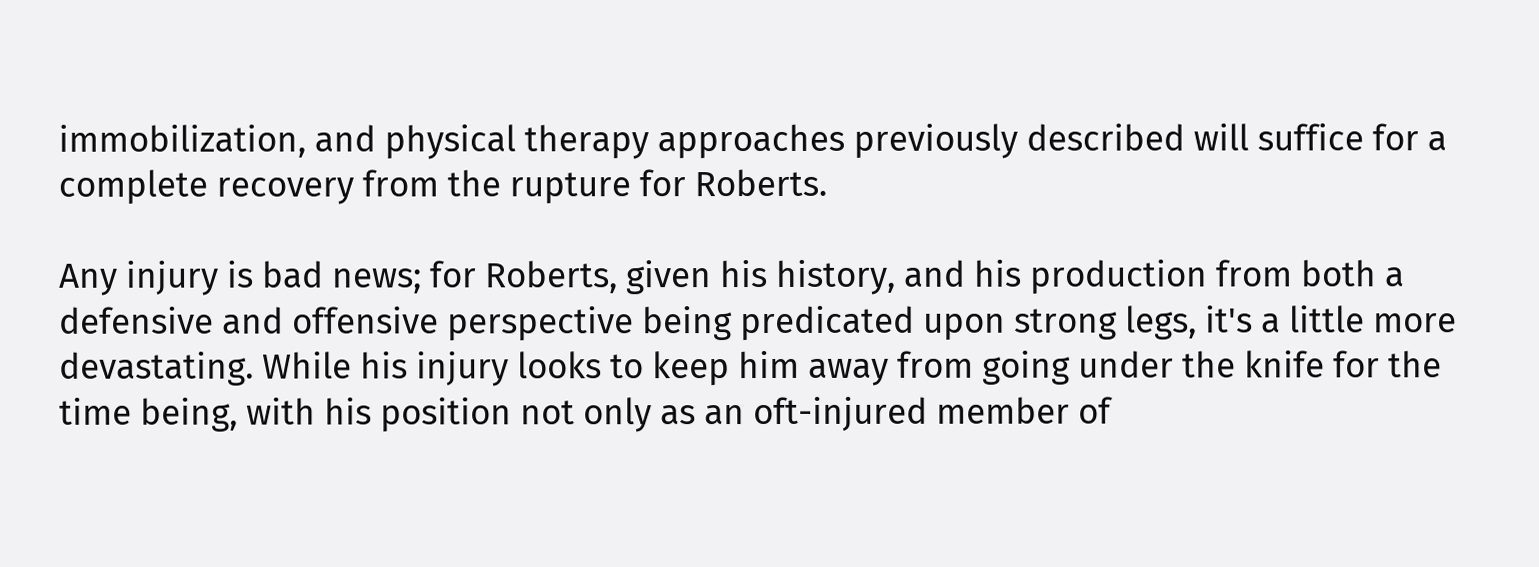immobilization, and physical therapy approaches previously described will suffice for a complete recovery from the rupture for Roberts.

Any injury is bad news; for Roberts, given his history, and his production from both a defensive and offensive perspective being predicated upon strong legs, it's a little more devastating. While his injury looks to keep him away from going under the knife for the time being, with his position not only as an oft-injured member of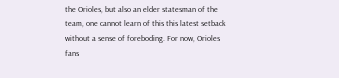the Orioles, but also an elder statesman of the team, one cannot learn of this this latest setback without a sense of foreboding. For now, Orioles fans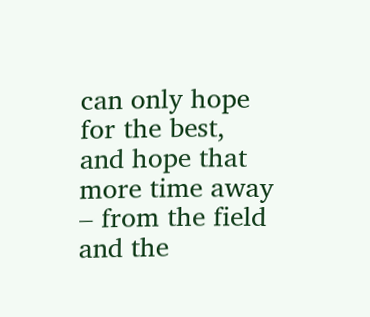can only hope for the best, and hope that more time away – from the field and the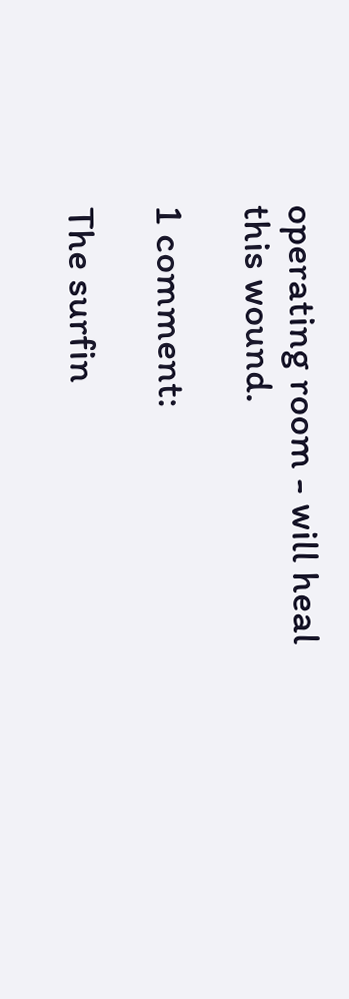operating room - will heal this wound.

1 comment:

The surfin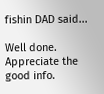fishin DAD said...

Well done. Appreciate the good info.